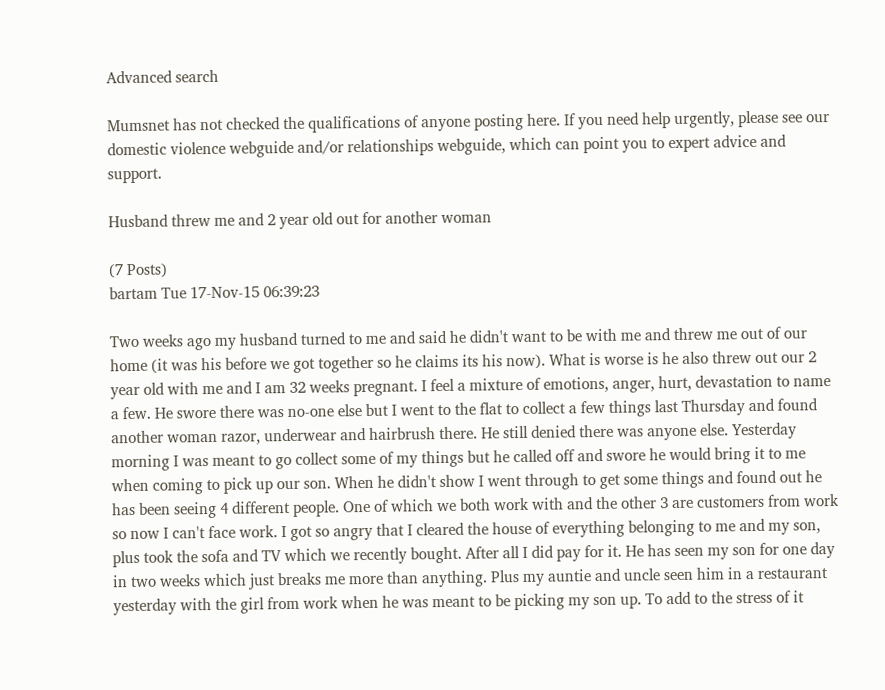Advanced search

Mumsnet has not checked the qualifications of anyone posting here. If you need help urgently, please see our domestic violence webguide and/or relationships webguide, which can point you to expert advice and support.

Husband threw me and 2 year old out for another woman

(7 Posts)
bartam Tue 17-Nov-15 06:39:23

Two weeks ago my husband turned to me and said he didn't want to be with me and threw me out of our home (it was his before we got together so he claims its his now). What is worse is he also threw out our 2 year old with me and I am 32 weeks pregnant. I feel a mixture of emotions, anger, hurt, devastation to name a few. He swore there was no-one else but I went to the flat to collect a few things last Thursday and found another woman razor, underwear and hairbrush there. He still denied there was anyone else. Yesterday morning I was meant to go collect some of my things but he called off and swore he would bring it to me when coming to pick up our son. When he didn't show I went through to get some things and found out he has been seeing 4 different people. One of which we both work with and the other 3 are customers from work so now I can't face work. I got so angry that I cleared the house of everything belonging to me and my son, plus took the sofa and TV which we recently bought. After all I did pay for it. He has seen my son for one day in two weeks which just breaks me more than anything. Plus my auntie and uncle seen him in a restaurant yesterday with the girl from work when he was meant to be picking my son up. To add to the stress of it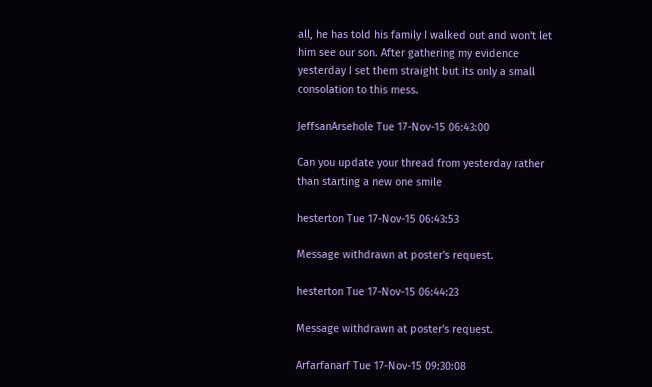all, he has told his family I walked out and won't let him see our son. After gathering my evidence yesterday I set them straight but its only a small consolation to this mess.

JeffsanArsehole Tue 17-Nov-15 06:43:00

Can you update your thread from yesterday rather than starting a new one smile

hesterton Tue 17-Nov-15 06:43:53

Message withdrawn at poster's request.

hesterton Tue 17-Nov-15 06:44:23

Message withdrawn at poster's request.

Arfarfanarf Tue 17-Nov-15 09:30:08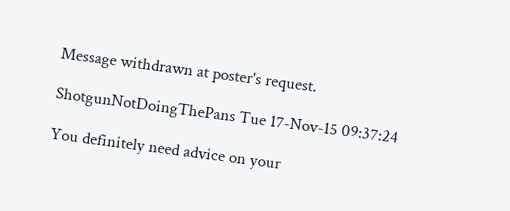Message withdrawn at poster's request.

ShotgunNotDoingThePans Tue 17-Nov-15 09:37:24

You definitely need advice on your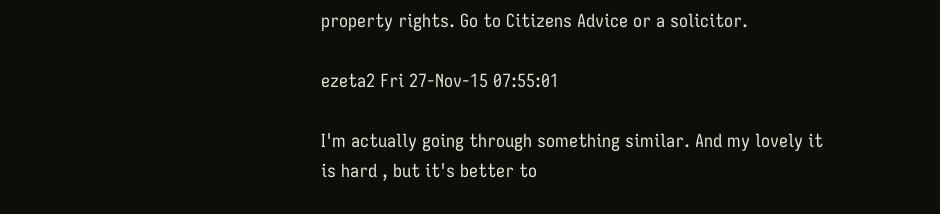property rights. Go to Citizens Advice or a solicitor.

ezeta2 Fri 27-Nov-15 07:55:01

I'm actually going through something similar. And my lovely it is hard , but it's better to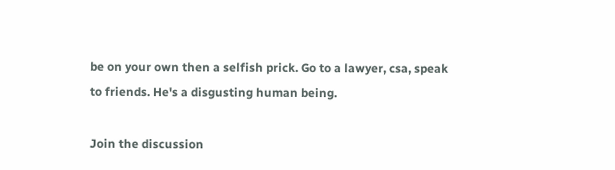be on your own then a selfish prick. Go to a lawyer, csa, speak to friends. He's a disgusting human being.

Join the discussion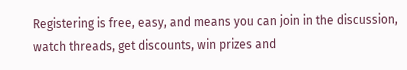Registering is free, easy, and means you can join in the discussion, watch threads, get discounts, win prizes and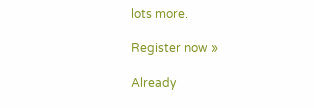lots more.

Register now »

Already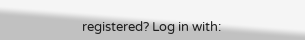registered? Log in with: